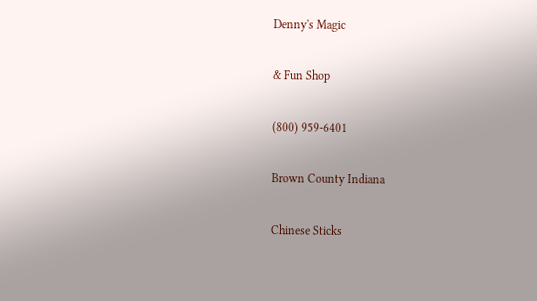Denny's Magic

& Fun Shop

(800) 959-6401

Brown County Indiana

Chinese Sticks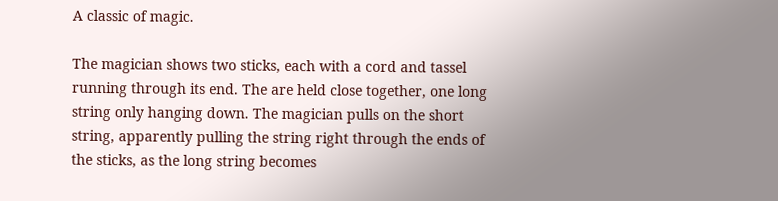A classic of magic.

The magician shows two sticks, each with a cord and tassel running through its end. The are held close together, one long string only hanging down. The magician pulls on the short string, apparently pulling the string right through the ends of the sticks, as the long string becomes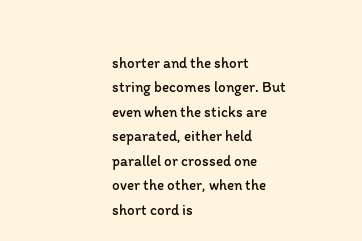shorter and the short string becomes longer. But even when the sticks are separated, either held parallel or crossed one over the other, when the short cord is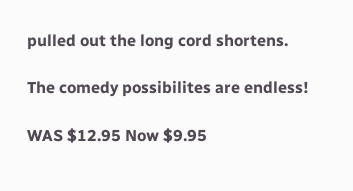pulled out the long cord shortens.

The comedy possibilites are endless!

WAS $12.95 Now $9.95